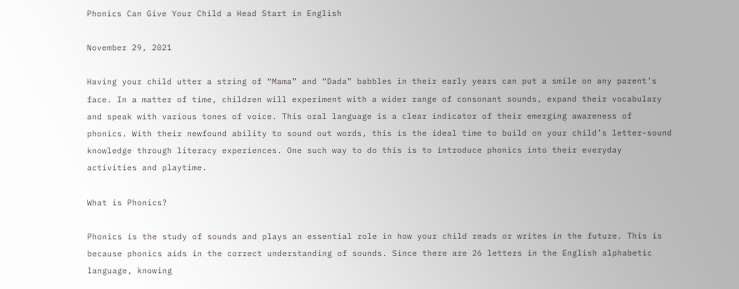Phonics Can Give Your Child a Head Start in English

November 29, 2021

Having your child utter a string of “Mama” and “Dada” babbles in their early years can put a smile on any parent’s face. In a matter of time, children will experiment with a wider range of consonant sounds, expand their vocabulary and speak with various tones of voice. This oral language is a clear indicator of their emerging awareness of phonics. With their newfound ability to sound out words, this is the ideal time to build on your child’s letter-sound knowledge through literacy experiences. One such way to do this is to introduce phonics into their everyday activities and playtime.

What is Phonics?

Phonics is the study of sounds and plays an essential role in how your child reads or writes in the future. This is because phonics aids in the correct understanding of sounds. Since there are 26 letters in the English alphabetic language, knowing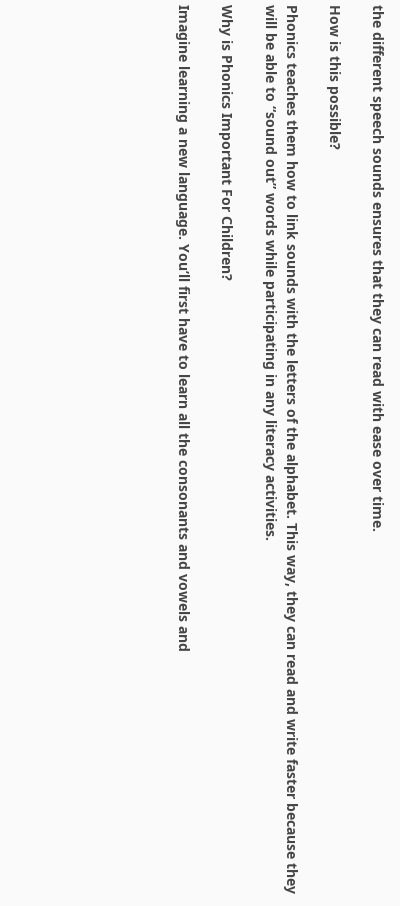the different speech sounds ensures that they can read with ease over time.

How is this possible?

Phonics teaches them how to link sounds with the letters of the alphabet. This way, they can read and write faster because they will be able to “sound out” words while participating in any literacy activities.

Why is Phonics Important For Children?

Imagine learning a new language. You’ll first have to learn all the consonants and vowels and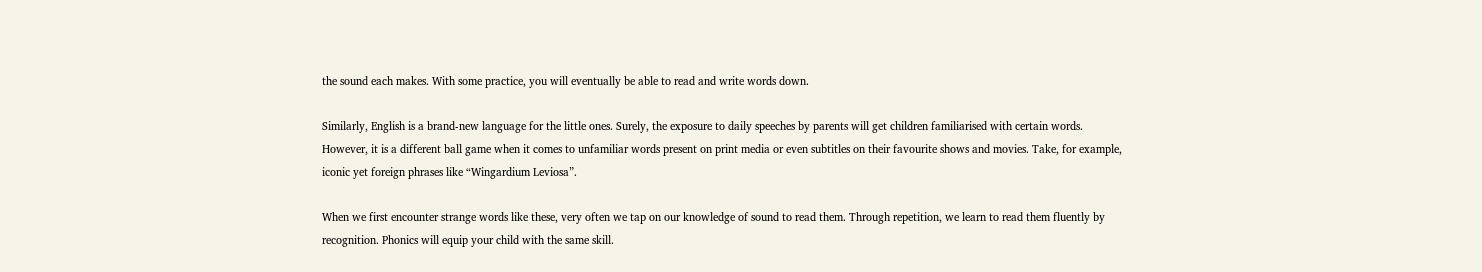the sound each makes. With some practice, you will eventually be able to read and write words down.

Similarly, English is a brand-new language for the little ones. Surely, the exposure to daily speeches by parents will get children familiarised with certain words. However, it is a different ball game when it comes to unfamiliar words present on print media or even subtitles on their favourite shows and movies. Take, for example, iconic yet foreign phrases like “Wingardium Leviosa”.

When we first encounter strange words like these, very often we tap on our knowledge of sound to read them. Through repetition, we learn to read them fluently by recognition. Phonics will equip your child with the same skill.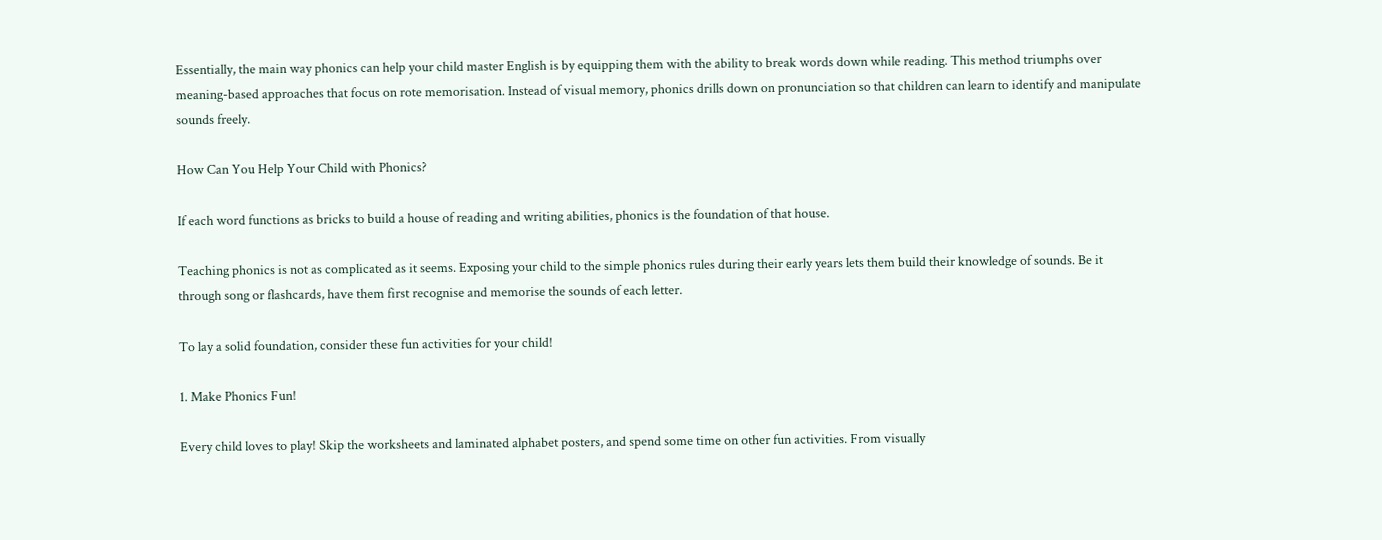Essentially, the main way phonics can help your child master English is by equipping them with the ability to break words down while reading. This method triumphs over meaning-based approaches that focus on rote memorisation. Instead of visual memory, phonics drills down on pronunciation so that children can learn to identify and manipulate sounds freely.

How Can You Help Your Child with Phonics?

If each word functions as bricks to build a house of reading and writing abilities, phonics is the foundation of that house.

Teaching phonics is not as complicated as it seems. Exposing your child to the simple phonics rules during their early years lets them build their knowledge of sounds. Be it through song or flashcards, have them first recognise and memorise the sounds of each letter.

To lay a solid foundation, consider these fun activities for your child!

1. Make Phonics Fun!

Every child loves to play! Skip the worksheets and laminated alphabet posters, and spend some time on other fun activities. From visually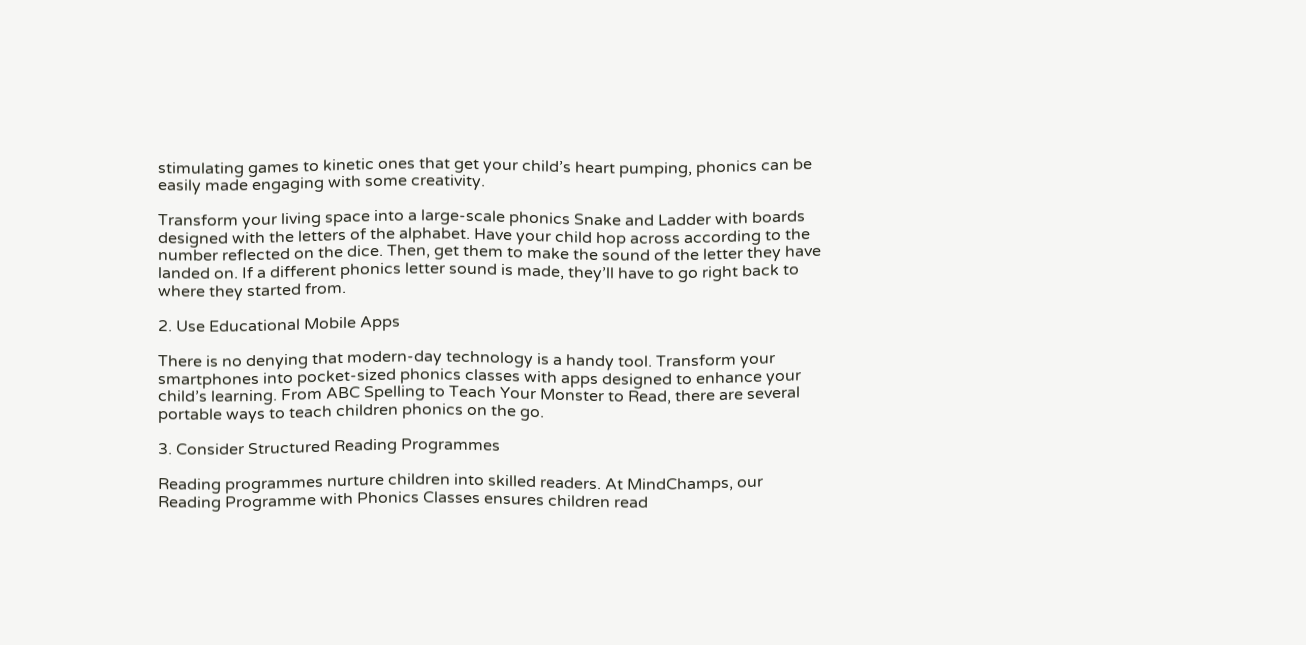stimulating games to kinetic ones that get your child’s heart pumping, phonics can be easily made engaging with some creativity.

Transform your living space into a large-scale phonics Snake and Ladder with boards designed with the letters of the alphabet. Have your child hop across according to the number reflected on the dice. Then, get them to make the sound of the letter they have landed on. If a different phonics letter sound is made, they’ll have to go right back to where they started from.

2. Use Educational Mobile Apps

There is no denying that modern-day technology is a handy tool. Transform your smartphones into pocket-sized phonics classes with apps designed to enhance your child’s learning. From ABC Spelling to Teach Your Monster to Read, there are several portable ways to teach children phonics on the go.

3. Consider Structured Reading Programmes

Reading programmes nurture children into skilled readers. At MindChamps, our Reading Programme with Phonics Classes ensures children read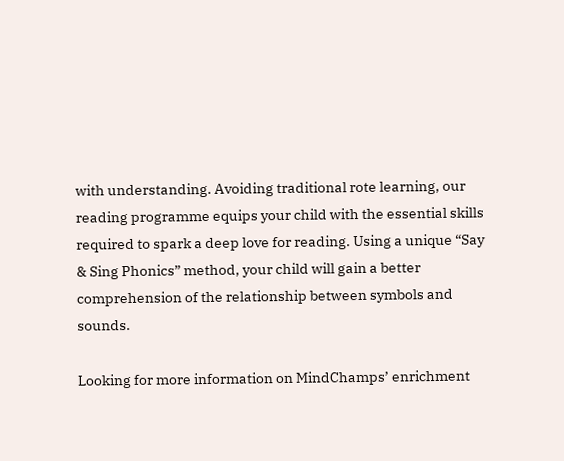with understanding. Avoiding traditional rote learning, our reading programme equips your child with the essential skills required to spark a deep love for reading. Using a unique “Say & Sing Phonics” method, your child will gain a better comprehension of the relationship between symbols and sounds.

Looking for more information on MindChamps’ enrichment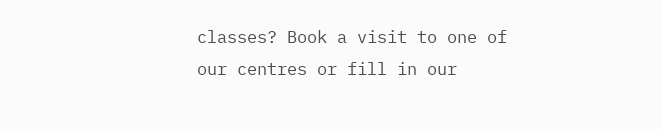classes? Book a visit to one of our centres or fill in our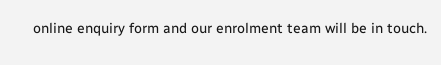online enquiry form and our enrolment team will be in touch.